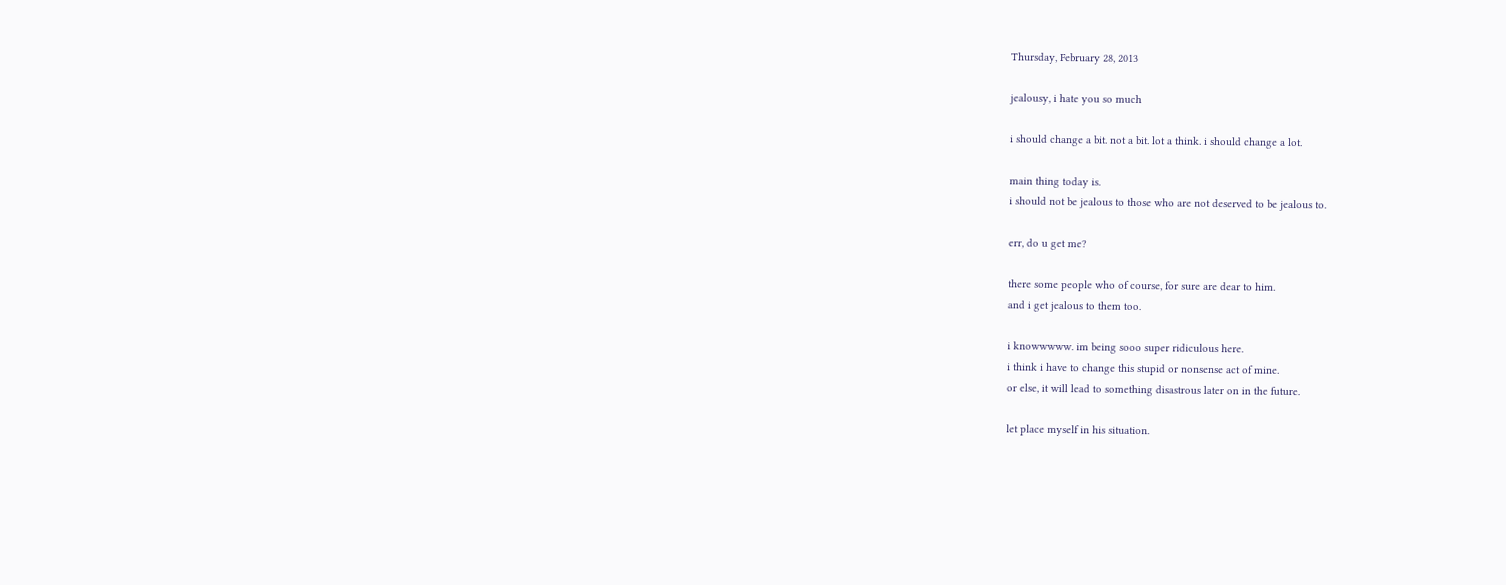Thursday, February 28, 2013

jealousy, i hate you so much

i should change a bit. not a bit. lot a think. i should change a lot.

main thing today is.
i should not be jealous to those who are not deserved to be jealous to.

err, do u get me?

there some people who of course, for sure are dear to him.
and i get jealous to them too.

i knowwwww. im being sooo super ridiculous here.
i think i have to change this stupid or nonsense act of mine.
or else, it will lead to something disastrous later on in the future.

let place myself in his situation.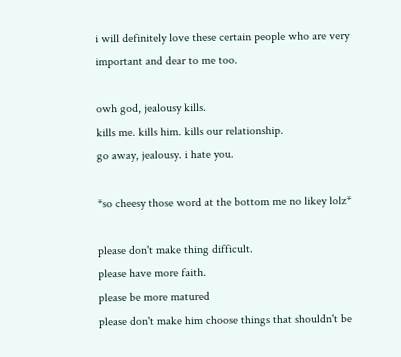i will definitely love these certain people who are very important and dear to me too.

owh god, jealousy kills.
kills me. kills him. kills our relationship.
go away, jealousy. i hate you.

*so cheesy those word at the bottom me no likey lolz*

please don't make thing difficult.
please have more faith.
please be more matured
please don't make him choose things that shouldn't be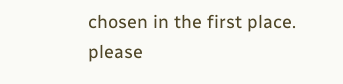chosen in the first place.
please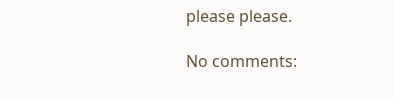please please.

No comments: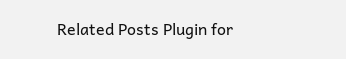Related Posts Plugin for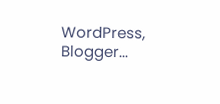WordPress, Blogger...